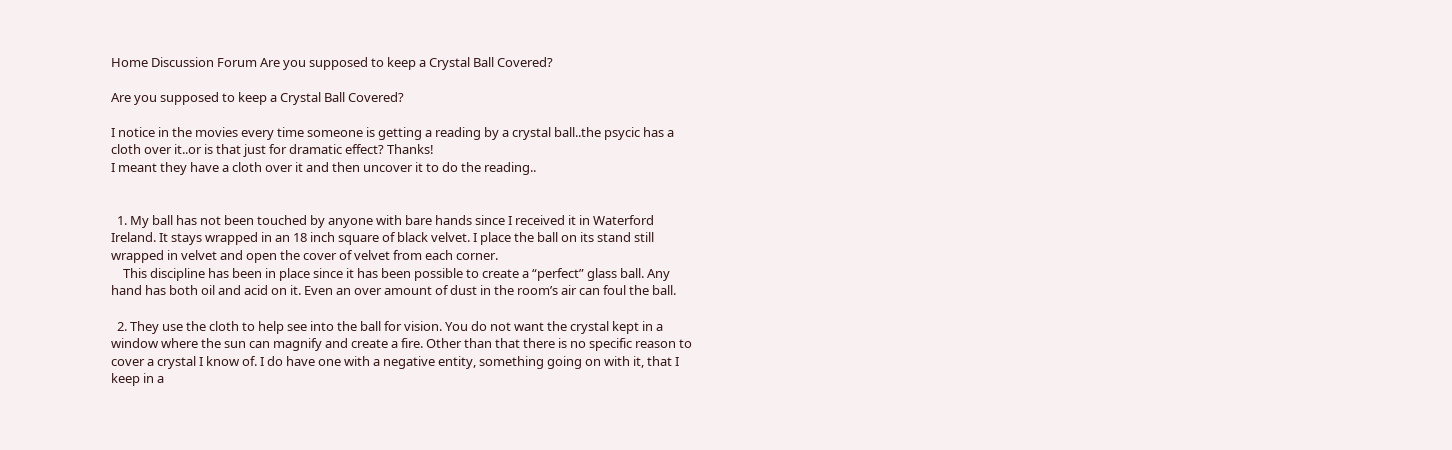Home Discussion Forum Are you supposed to keep a Crystal Ball Covered?

Are you supposed to keep a Crystal Ball Covered?

I notice in the movies every time someone is getting a reading by a crystal ball..the psycic has a cloth over it..or is that just for dramatic effect? Thanks!
I meant they have a cloth over it and then uncover it to do the reading..


  1. My ball has not been touched by anyone with bare hands since I received it in Waterford Ireland. It stays wrapped in an 18 inch square of black velvet. I place the ball on its stand still wrapped in velvet and open the cover of velvet from each corner.
    This discipline has been in place since it has been possible to create a “perfect” glass ball. Any hand has both oil and acid on it. Even an over amount of dust in the room’s air can foul the ball.

  2. They use the cloth to help see into the ball for vision. You do not want the crystal kept in a window where the sun can magnify and create a fire. Other than that there is no specific reason to cover a crystal I know of. I do have one with a negative entity, something going on with it, that I keep in a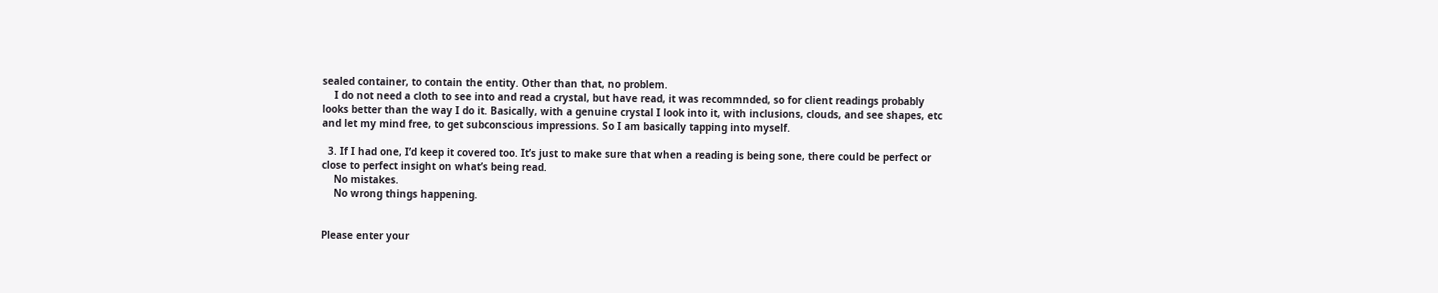sealed container, to contain the entity. Other than that, no problem.
    I do not need a cloth to see into and read a crystal, but have read, it was recommnded, so for client readings probably looks better than the way I do it. Basically, with a genuine crystal I look into it, with inclusions, clouds, and see shapes, etc and let my mind free, to get subconscious impressions. So I am basically tapping into myself.

  3. If I had one, I’d keep it covered too. It’s just to make sure that when a reading is being sone, there could be perfect or close to perfect insight on what’s being read.
    No mistakes.
    No wrong things happening.


Please enter your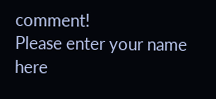comment!
Please enter your name here